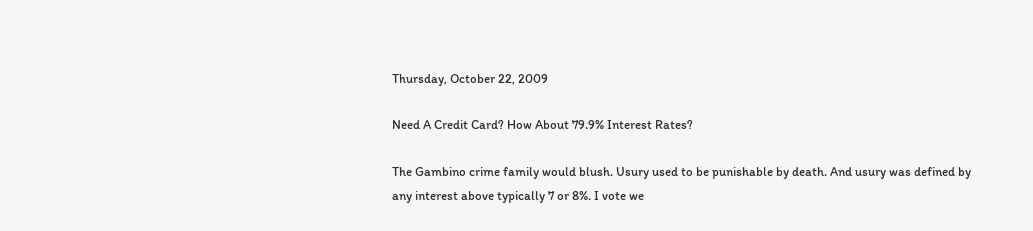Thursday, October 22, 2009

Need A Credit Card? How About 79.9% Interest Rates?

The Gambino crime family would blush. Usury used to be punishable by death. And usury was defined by any interest above typically 7 or 8%. I vote we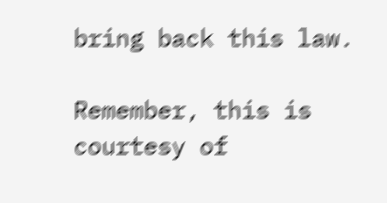bring back this law.

Remember, this is courtesy of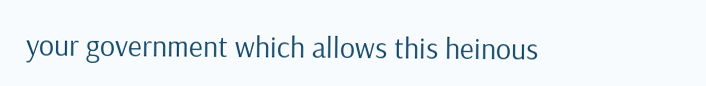your government which allows this heinous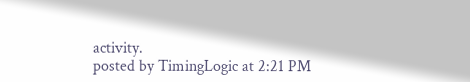activity.
posted by TimingLogic at 2:21 PM